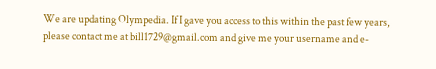We are updating Olympedia. If I gave you access to this within the past few years, please contact me at bill1729@gmail.com and give me your username and e-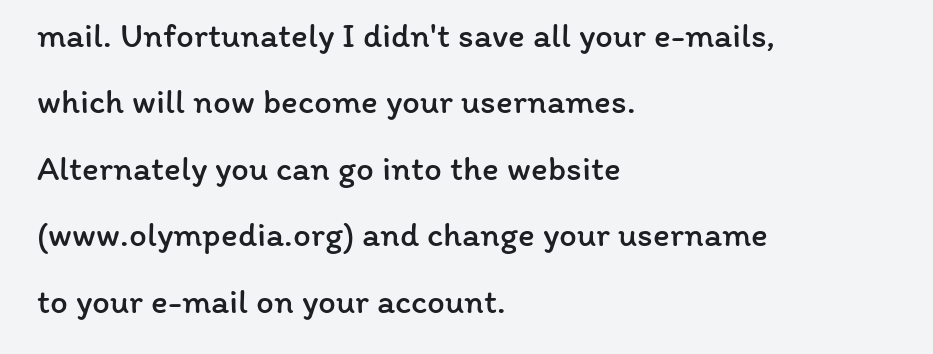mail. Unfortunately I didn't save all your e-mails, which will now become your usernames. Alternately you can go into the website (www.olympedia.org) and change your username to your e-mail on your account.